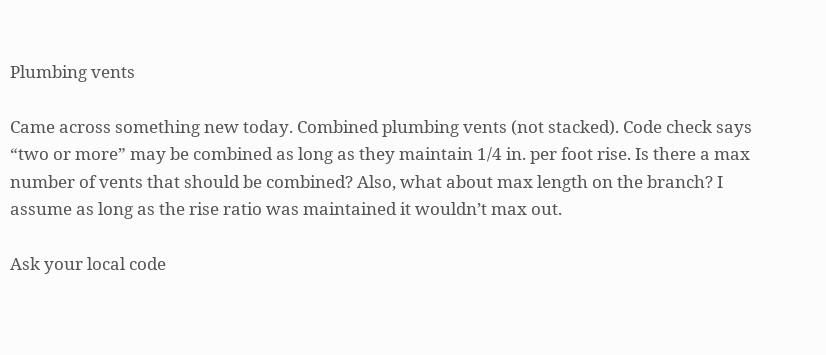Plumbing vents

Came across something new today. Combined plumbing vents (not stacked). Code check says “two or more” may be combined as long as they maintain 1/4 in. per foot rise. Is there a max number of vents that should be combined? Also, what about max length on the branch? I assume as long as the rise ratio was maintained it wouldn’t max out.

Ask your local code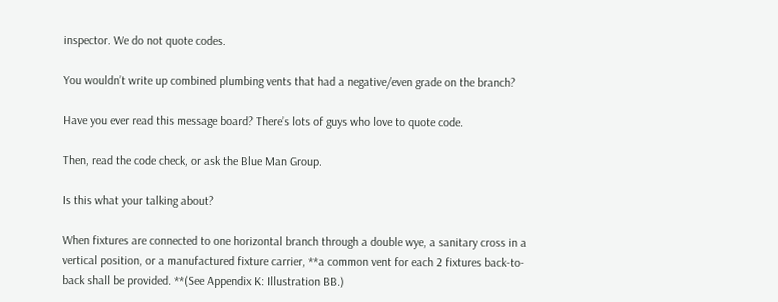inspector. We do not quote codes.

You wouldn’t write up combined plumbing vents that had a negative/even grade on the branch?

Have you ever read this message board? There’s lots of guys who love to quote code.

Then, read the code check, or ask the Blue Man Group.

Is this what your talking about?

When fixtures are connected to one horizontal branch through a double wye, a sanitary cross in a vertical position, or a manufactured fixture carrier, **a common vent for each 2 fixtures back-to-back shall be provided. **(See Appendix K: Illustration BB.)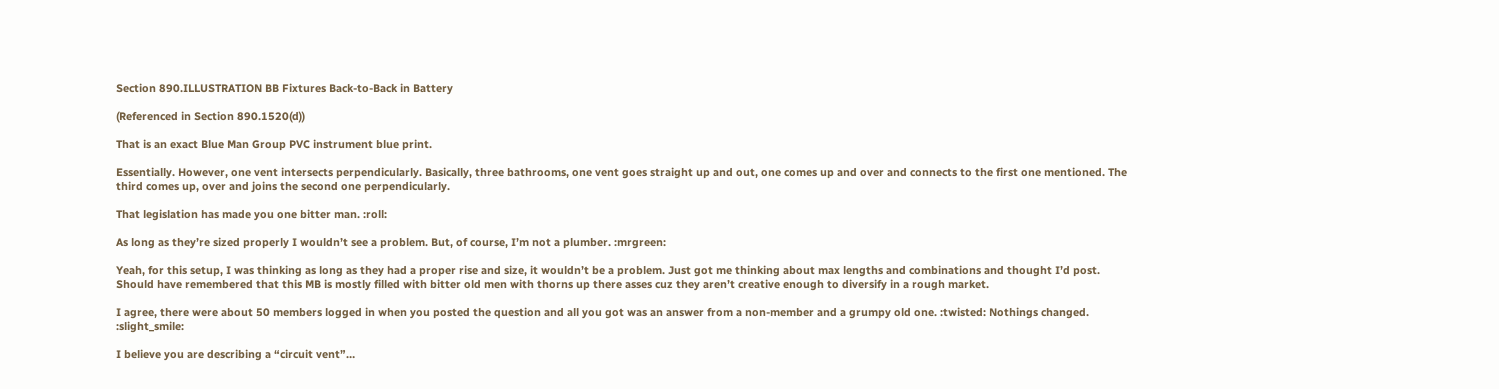Section 890.ILLUSTRATION BB Fixtures Back-to-Back in Battery

(Referenced in Section 890.1520(d))

That is an exact Blue Man Group PVC instrument blue print.

Essentially. However, one vent intersects perpendicularly. Basically, three bathrooms, one vent goes straight up and out, one comes up and over and connects to the first one mentioned. The third comes up, over and joins the second one perpendicularly.

That legislation has made you one bitter man. :roll:

As long as they’re sized properly I wouldn’t see a problem. But, of course, I’m not a plumber. :mrgreen:

Yeah, for this setup, I was thinking as long as they had a proper rise and size, it wouldn’t be a problem. Just got me thinking about max lengths and combinations and thought I’d post. Should have remembered that this MB is mostly filled with bitter old men with thorns up there asses cuz they aren’t creative enough to diversify in a rough market.

I agree, there were about 50 members logged in when you posted the question and all you got was an answer from a non-member and a grumpy old one. :twisted: Nothings changed. :slight_smile:

I believe you are describing a “circuit vent”…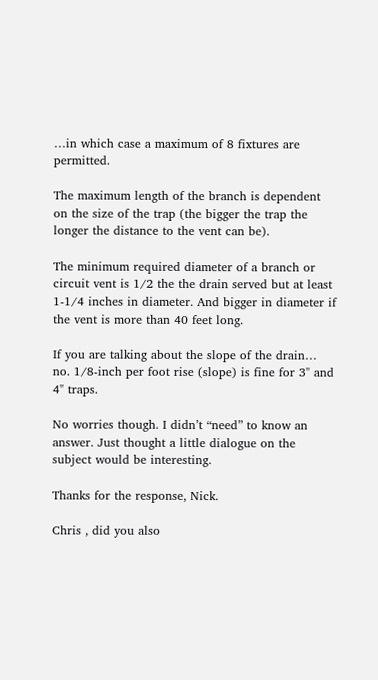…in which case a maximum of 8 fixtures are permitted.

The maximum length of the branch is dependent on the size of the trap (the bigger the trap the longer the distance to the vent can be).

The minimum required diameter of a branch or circuit vent is 1/2 the the drain served but at least 1-1/4 inches in diameter. And bigger in diameter if the vent is more than 40 feet long.

If you are talking about the slope of the drain… no. 1/8-inch per foot rise (slope) is fine for 3" and 4" traps.

No worries though. I didn’t “need” to know an answer. Just thought a little dialogue on the subject would be interesting.

Thanks for the response, Nick.

Chris , did you also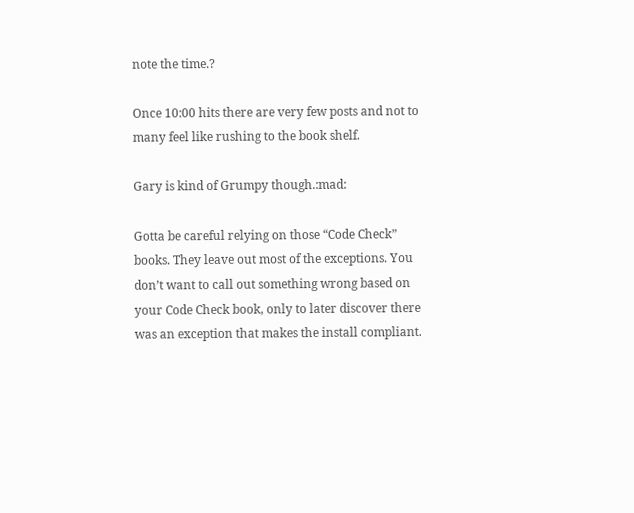note the time.?

Once 10:00 hits there are very few posts and not to many feel like rushing to the book shelf.

Gary is kind of Grumpy though.:mad:

Gotta be careful relying on those “Code Check” books. They leave out most of the exceptions. You don’t want to call out something wrong based on your Code Check book, only to later discover there was an exception that makes the install compliant.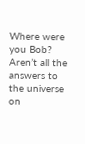Where were you Bob? Aren’t all the answers to the universe on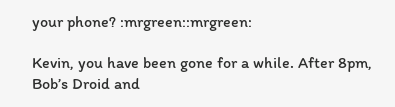your phone? :mrgreen::mrgreen:

Kevin, you have been gone for a while. After 8pm, Bob’s Droid and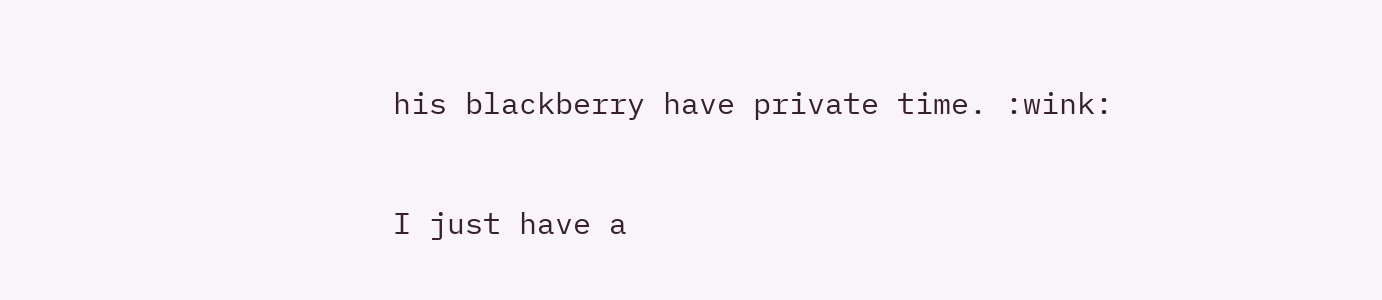his blackberry have private time. :wink:

I just have a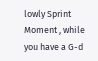lowly Sprint Moment , while you have a G-d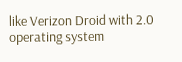like Verizon Droid with 2.0 operating system